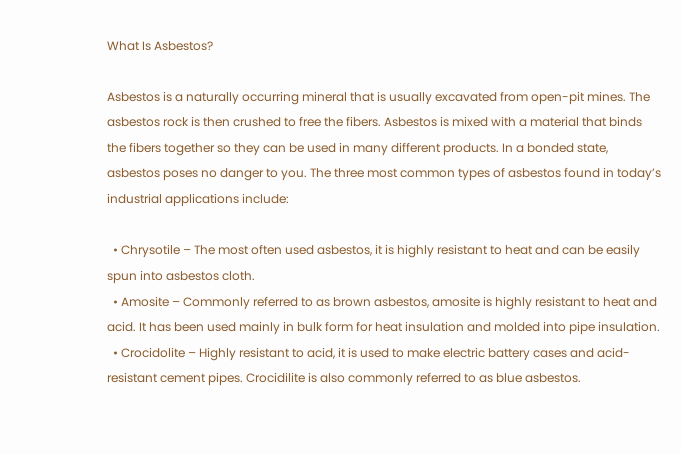What Is Asbestos?

Asbestos is a naturally occurring mineral that is usually excavated from open-pit mines. The asbestos rock is then crushed to free the fibers. Asbestos is mixed with a material that binds the fibers together so they can be used in many different products. In a bonded state, asbestos poses no danger to you. The three most common types of asbestos found in today’s industrial applications include:

  • Chrysotile – The most often used asbestos, it is highly resistant to heat and can be easily spun into asbestos cloth.
  • Amosite – Commonly referred to as brown asbestos, amosite is highly resistant to heat and acid. It has been used mainly in bulk form for heat insulation and molded into pipe insulation.
  • Crocidolite – Highly resistant to acid, it is used to make electric battery cases and acid-resistant cement pipes. Crocidilite is also commonly referred to as blue asbestos.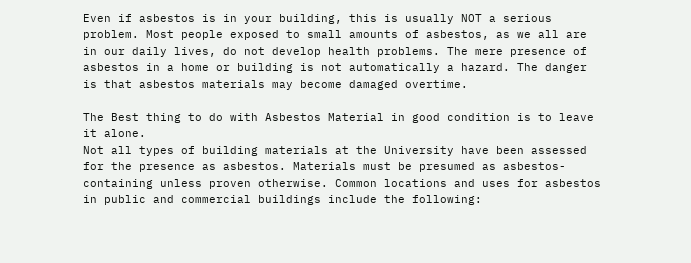Even if asbestos is in your building, this is usually NOT a serious problem. Most people exposed to small amounts of asbestos, as we all are in our daily lives, do not develop health problems. The mere presence of asbestos in a home or building is not automatically a hazard. The danger is that asbestos materials may become damaged overtime.

The Best thing to do with Asbestos Material in good condition is to leave it alone.
Not all types of building materials at the University have been assessed for the presence as asbestos. Materials must be presumed as asbestos-containing unless proven otherwise. Common locations and uses for asbestos in public and commercial buildings include the following: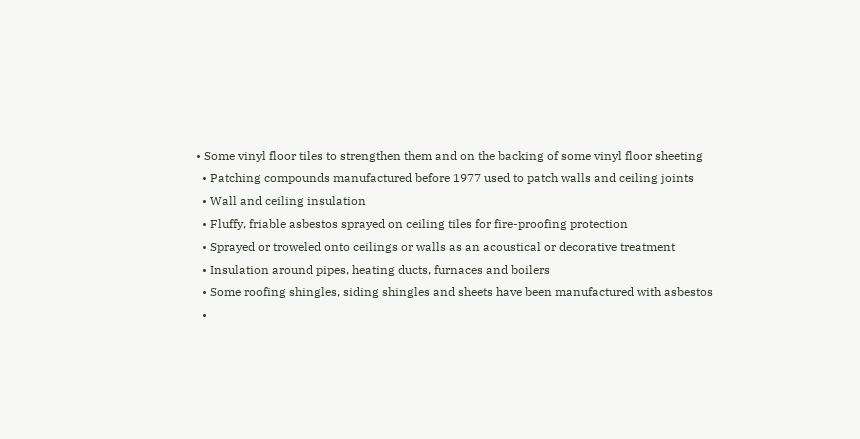• Some vinyl floor tiles to strengthen them and on the backing of some vinyl floor sheeting
  • Patching compounds manufactured before 1977 used to patch walls and ceiling joints
  • Wall and ceiling insulation
  • Fluffy, friable asbestos sprayed on ceiling tiles for fire-proofing protection
  • Sprayed or troweled onto ceilings or walls as an acoustical or decorative treatment
  • Insulation around pipes, heating ducts, furnaces and boilers
  • Some roofing shingles, siding shingles and sheets have been manufactured with asbestos
  •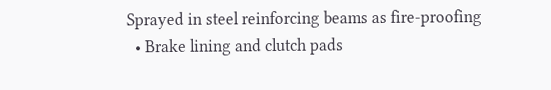Sprayed in steel reinforcing beams as fire-proofing
  • Brake lining and clutch pads